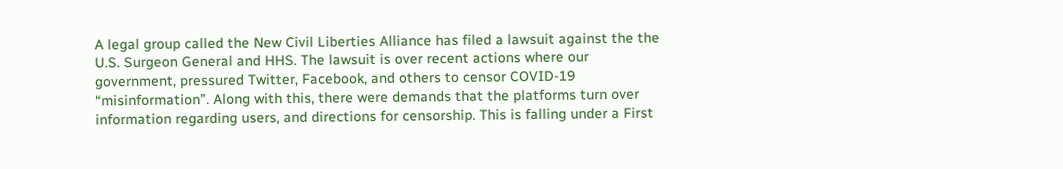A legal group called the New Civil Liberties Alliance has filed a lawsuit against the the U.S. Surgeon General and HHS. The lawsuit is over recent actions where our government, pressured Twitter, Facebook, and others to censor COVID-19 “misinformation”. Along with this, there were demands that the platforms turn over information regarding users, and directions for censorship. This is falling under a First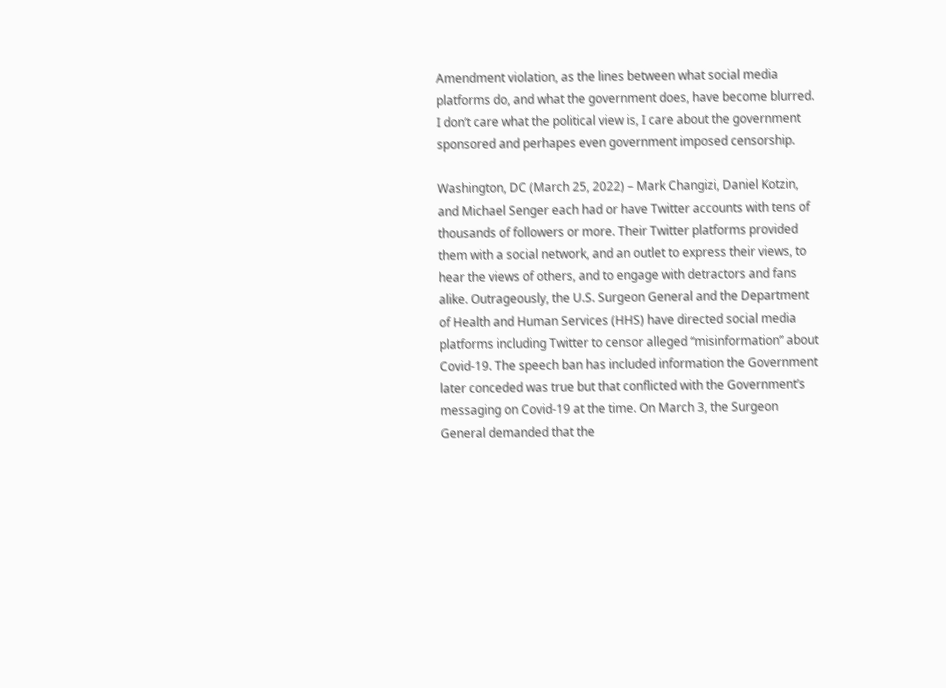Amendment violation, as the lines between what social media platforms do, and what the government does, have become blurred. I don’t care what the political view is, I care about the government sponsored and perhapes even government imposed censorship.

Washington, DC (March 25, 2022) – Mark Changizi, Daniel Kotzin, and Michael Senger each had or have Twitter accounts with tens of thousands of followers or more. Their Twitter platforms provided them with a social network, and an outlet to express their views, to hear the views of others, and to engage with detractors and fans alike. Outrageously, the U.S. Surgeon General and the Department of Health and Human Services (HHS) have directed social media platforms including Twitter to censor alleged “misinformation” about Covid-19. The speech ban has included information the Government later conceded was true but that conflicted with the Government’s messaging on Covid-19 at the time. On March 3, the Surgeon General demanded that the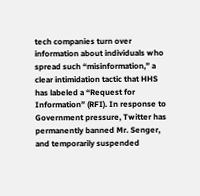tech companies turn over information about individuals who spread such “misinformation,” a clear intimidation tactic that HHS has labeled a “Request for Information” (RFI). In response to Government pressure, Twitter has permanently banned Mr. Senger, and temporarily suspended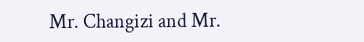Mr. Changizi and Mr.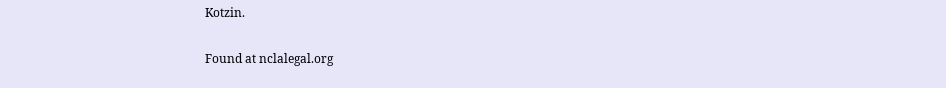Kotzin.

Found at nclalegal.org